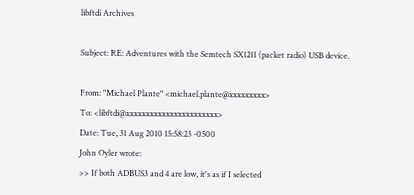libftdi Archives

Subject: RE: Adventures with the Semtech SX1211 (packet radio) USB device.

From: "Michael Plante" <michael.plante@xxxxxxxxx>
To: <libftdi@xxxxxxxxxxxxxxxxxxxxxxx>
Date: Tue, 31 Aug 2010 15:58:23 -0500
John Oyler wrote:
>> If both ADBUS3 and 4 are low, it's as if I selected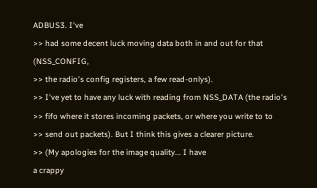ADBUS3. I've
>> had some decent luck moving data both in and out for that (NSS_CONFIG,
>> the radio's config registers, a few read-onlys).
>> I've yet to have any luck with reading from NSS_DATA (the radio's
>> fifo where it stores incoming packets, or where you write to to
>> send out packets). But I think this gives a clearer picture.
>> (My apologies for the image quality... I have
a crappy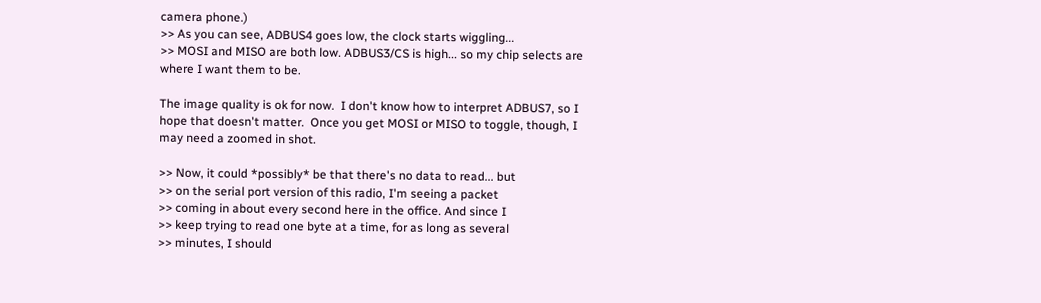camera phone.)
>> As you can see, ADBUS4 goes low, the clock starts wiggling...
>> MOSI and MISO are both low. ADBUS3/CS is high... so my chip selects are
where I want them to be.

The image quality is ok for now.  I don't know how to interpret ADBUS7, so I
hope that doesn't matter.  Once you get MOSI or MISO to toggle, though, I
may need a zoomed in shot.

>> Now, it could *possibly* be that there's no data to read... but
>> on the serial port version of this radio, I'm seeing a packet
>> coming in about every second here in the office. And since I
>> keep trying to read one byte at a time, for as long as several
>> minutes, I should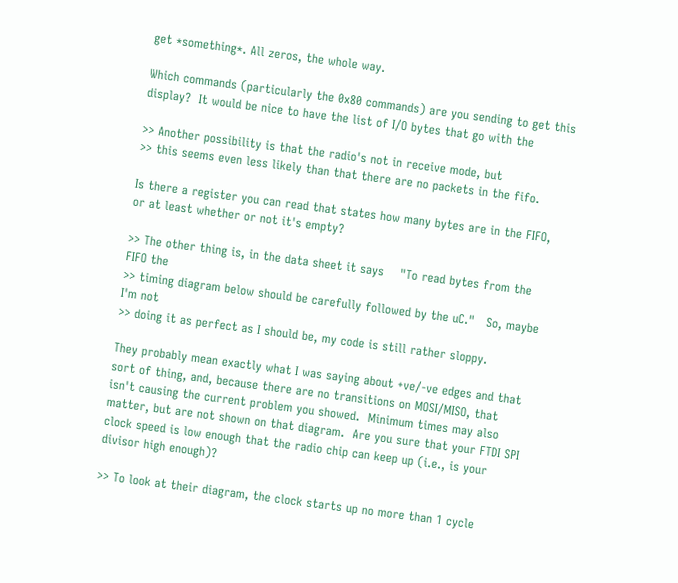get *something*. All zeros, the whole way.

Which commands (particularly the 0x80 commands) are you sending to get this
display?  It would be nice to have the list of I/O bytes that go with the

>> Another possibility is that the radio's not in receive mode, but
>> this seems even less likely than that there are no packets in the fifo.

Is there a register you can read that states how many bytes are in the FIFO,
or at least whether or not it's empty?

>> The other thing is, in the data sheet it says    "To read bytes from the
FIFO the
>> timing diagram below should be carefully followed by the uC."   So, maybe
I'm not
>> doing it as perfect as I should be, my code is still rather sloppy.

They probably mean exactly what I was saying about +ve/-ve edges and that
sort of thing, and, because there are no transitions on MOSI/MISO, that
isn't causing the current problem you showed.  Minimum times may also
matter, but are not shown on that diagram.  Are you sure that your FTDI SPI
clock speed is low enough that the radio chip can keep up (i.e., is your
divisor high enough)?

>> To look at their diagram, the clock starts up no more than 1 cycle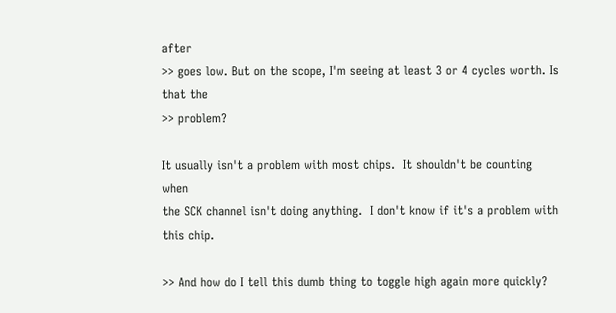after
>> goes low. But on the scope, I'm seeing at least 3 or 4 cycles worth. Is
that the
>> problem?

It usually isn't a problem with most chips.  It shouldn't be counting when
the SCK channel isn't doing anything.  I don't know if it's a problem with
this chip.

>> And how do I tell this dumb thing to toggle high again more quickly?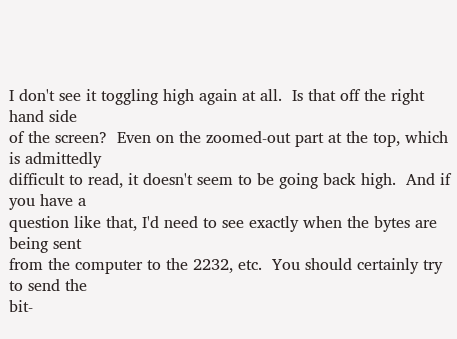I don't see it toggling high again at all.  Is that off the right hand side
of the screen?  Even on the zoomed-out part at the top, which is admittedly
difficult to read, it doesn't seem to be going back high.  And if you have a
question like that, I'd need to see exactly when the bytes are being sent
from the computer to the 2232, etc.  You should certainly try to send the
bit-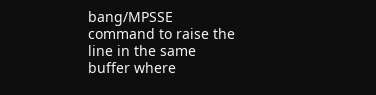bang/MPSSE command to raise the line in the same buffer where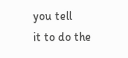you tell
it to do the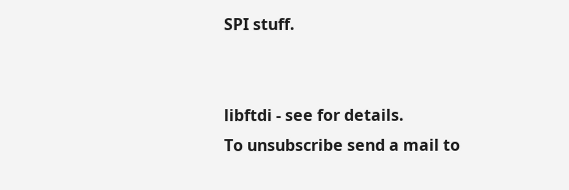SPI stuff.


libftdi - see for details.
To unsubscribe send a mail to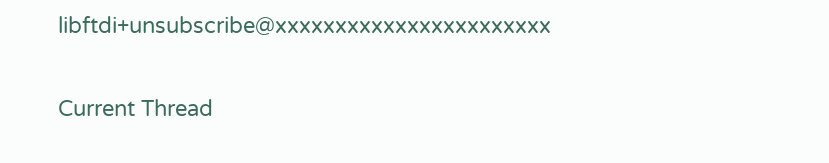libftdi+unsubscribe@xxxxxxxxxxxxxxxxxxxxxxx

Current Thread